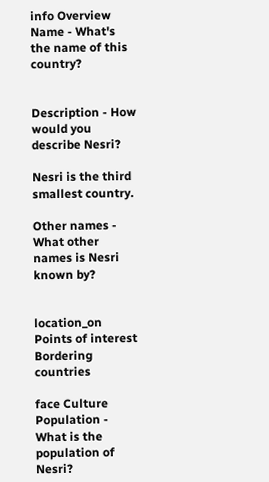info Overview
Name - What's the name of this country?


Description - How would you describe Nesri?

Nesri is the third smallest country.

Other names - What other names is Nesri known by?


location_on Points of interest
Bordering countries

face Culture
Population - What is the population of Nesri?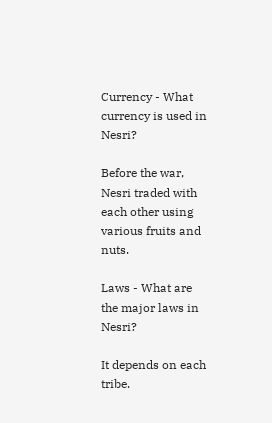Currency - What currency is used in Nesri?

Before the war, Nesri traded with each other using various fruits and nuts.

Laws - What are the major laws in Nesri?

It depends on each tribe.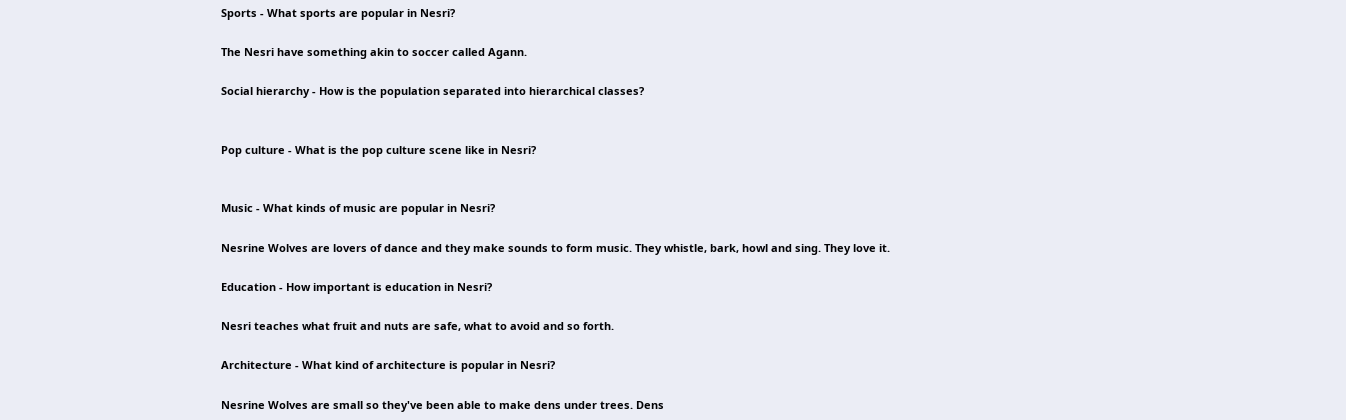Sports - What sports are popular in Nesri?

The Nesri have something akin to soccer called Agann.

Social hierarchy - How is the population separated into hierarchical classes?


Pop culture - What is the pop culture scene like in Nesri?


Music - What kinds of music are popular in Nesri?

Nesrine Wolves are lovers of dance and they make sounds to form music. They whistle, bark, howl and sing. They love it.

Education - How important is education in Nesri?

Nesri teaches what fruit and nuts are safe, what to avoid and so forth.

Architecture - What kind of architecture is popular in Nesri?

Nesrine Wolves are small so they've been able to make dens under trees. Dens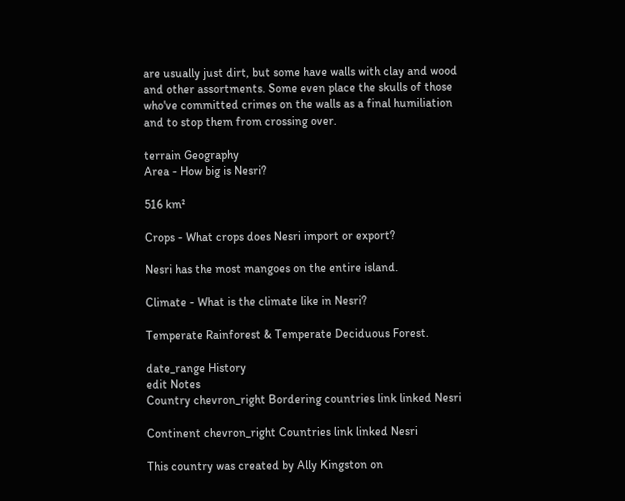are usually just dirt, but some have walls with clay and wood and other assortments. Some even place the skulls of those who've committed crimes on the walls as a final humiliation and to stop them from crossing over.

terrain Geography
Area - How big is Nesri?

516 km²

Crops - What crops does Nesri import or export?

Nesri has the most mangoes on the entire island.

Climate - What is the climate like in Nesri?

Temperate Rainforest & Temperate Deciduous Forest.

date_range History
edit Notes
Country chevron_right Bordering countries link linked Nesri

Continent chevron_right Countries link linked Nesri

This country was created by Ally Kingston on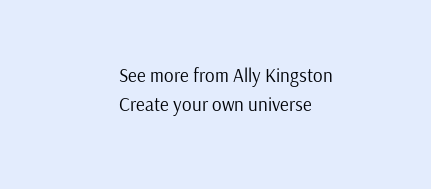See more from Ally Kingston
Create your own universe